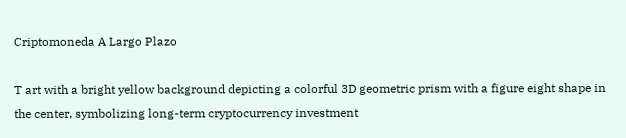Criptomoneda A Largo Plazo

T art with a bright yellow background depicting a colorful 3D geometric prism with a figure eight shape in the center, symbolizing long-term cryptocurrency investment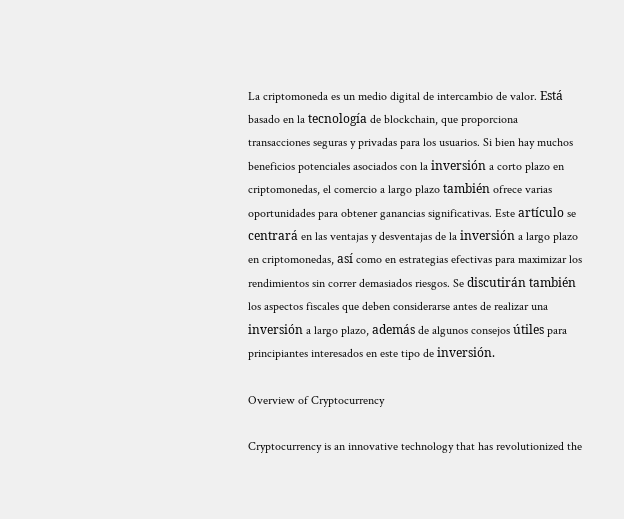La criptomoneda es un medio digital de intercambio de valor. Está basado en la tecnología de blockchain, que proporciona transacciones seguras y privadas para los usuarios. Si bien hay muchos beneficios potenciales asociados con la inversión a corto plazo en criptomonedas, el comercio a largo plazo también ofrece varias oportunidades para obtener ganancias significativas. Este artículo se centrará en las ventajas y desventajas de la inversión a largo plazo en criptomonedas, así como en estrategias efectivas para maximizar los rendimientos sin correr demasiados riesgos. Se discutirán también los aspectos fiscales que deben considerarse antes de realizar una inversión a largo plazo, además de algunos consejos útiles para principiantes interesados en este tipo de inversión.

Overview of Cryptocurrency

Cryptocurrency is an innovative technology that has revolutionized the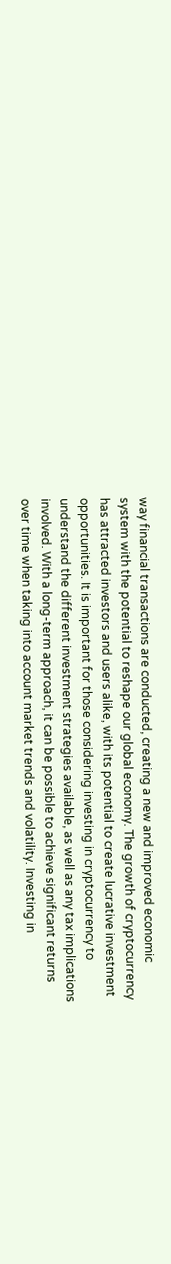way financial transactions are conducted, creating a new and improved economic system with the potential to reshape our global economy. The growth of cryptocurrency has attracted investors and users alike, with its potential to create lucrative investment opportunities. It is important for those considering investing in cryptocurrency to understand the different investment strategies available, as well as any tax implications involved. With a long-term approach, it can be possible to achieve significant returns over time when taking into account market trends and volatility. Investing in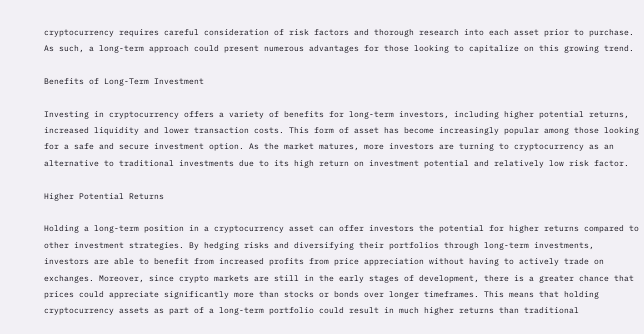cryptocurrency requires careful consideration of risk factors and thorough research into each asset prior to purchase. As such, a long-term approach could present numerous advantages for those looking to capitalize on this growing trend.

Benefits of Long-Term Investment

Investing in cryptocurrency offers a variety of benefits for long-term investors, including higher potential returns, increased liquidity and lower transaction costs. This form of asset has become increasingly popular among those looking for a safe and secure investment option. As the market matures, more investors are turning to cryptocurrency as an alternative to traditional investments due to its high return on investment potential and relatively low risk factor.

Higher Potential Returns

Holding a long-term position in a cryptocurrency asset can offer investors the potential for higher returns compared to other investment strategies. By hedging risks and diversifying their portfolios through long-term investments, investors are able to benefit from increased profits from price appreciation without having to actively trade on exchanges. Moreover, since crypto markets are still in the early stages of development, there is a greater chance that prices could appreciate significantly more than stocks or bonds over longer timeframes. This means that holding cryptocurrency assets as part of a long-term portfolio could result in much higher returns than traditional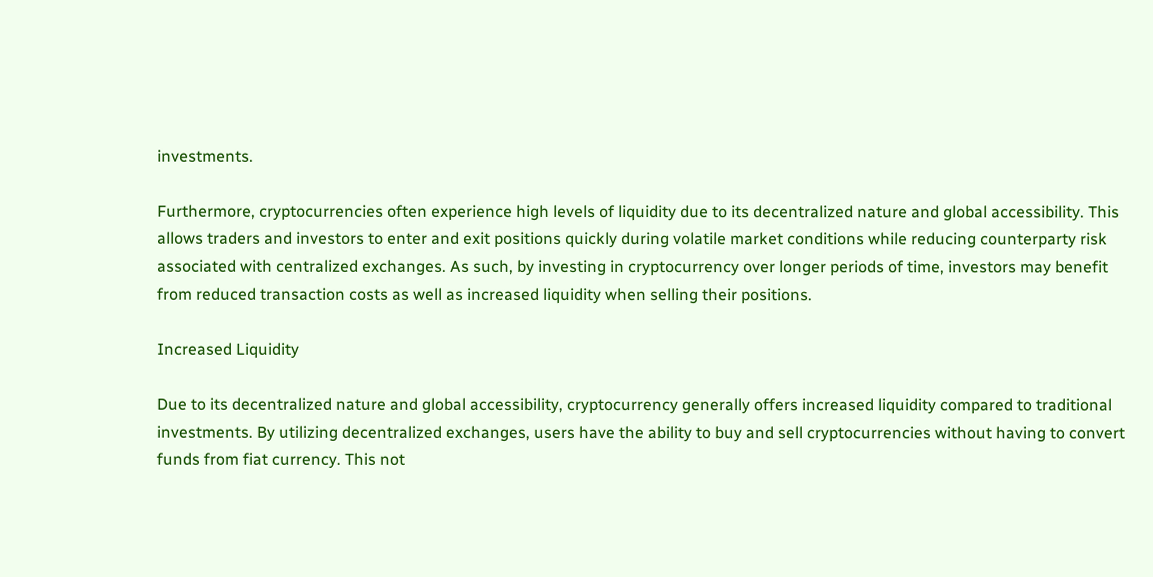investments.

Furthermore, cryptocurrencies often experience high levels of liquidity due to its decentralized nature and global accessibility. This allows traders and investors to enter and exit positions quickly during volatile market conditions while reducing counterparty risk associated with centralized exchanges. As such, by investing in cryptocurrency over longer periods of time, investors may benefit from reduced transaction costs as well as increased liquidity when selling their positions.

Increased Liquidity

Due to its decentralized nature and global accessibility, cryptocurrency generally offers increased liquidity compared to traditional investments. By utilizing decentralized exchanges, users have the ability to buy and sell cryptocurrencies without having to convert funds from fiat currency. This not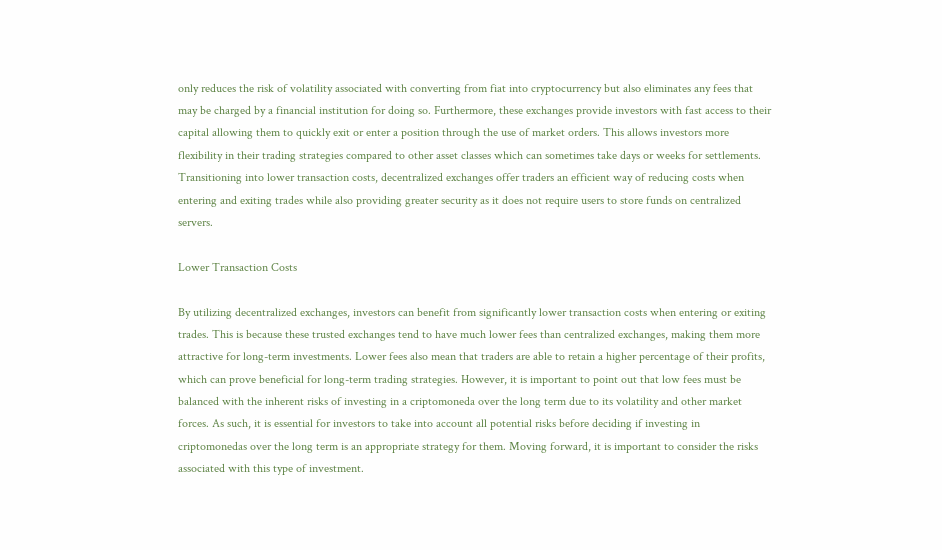only reduces the risk of volatility associated with converting from fiat into cryptocurrency but also eliminates any fees that may be charged by a financial institution for doing so. Furthermore, these exchanges provide investors with fast access to their capital allowing them to quickly exit or enter a position through the use of market orders. This allows investors more flexibility in their trading strategies compared to other asset classes which can sometimes take days or weeks for settlements. Transitioning into lower transaction costs, decentralized exchanges offer traders an efficient way of reducing costs when entering and exiting trades while also providing greater security as it does not require users to store funds on centralized servers.

Lower Transaction Costs

By utilizing decentralized exchanges, investors can benefit from significantly lower transaction costs when entering or exiting trades. This is because these trusted exchanges tend to have much lower fees than centralized exchanges, making them more attractive for long-term investments. Lower fees also mean that traders are able to retain a higher percentage of their profits, which can prove beneficial for long-term trading strategies. However, it is important to point out that low fees must be balanced with the inherent risks of investing in a criptomoneda over the long term due to its volatility and other market forces. As such, it is essential for investors to take into account all potential risks before deciding if investing in criptomonedas over the long term is an appropriate strategy for them. Moving forward, it is important to consider the risks associated with this type of investment.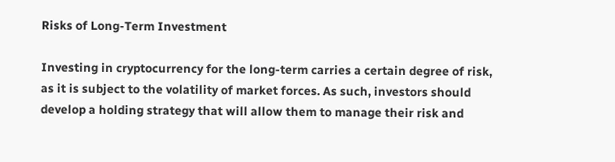Risks of Long-Term Investment

Investing in cryptocurrency for the long-term carries a certain degree of risk, as it is subject to the volatility of market forces. As such, investors should develop a holding strategy that will allow them to manage their risk and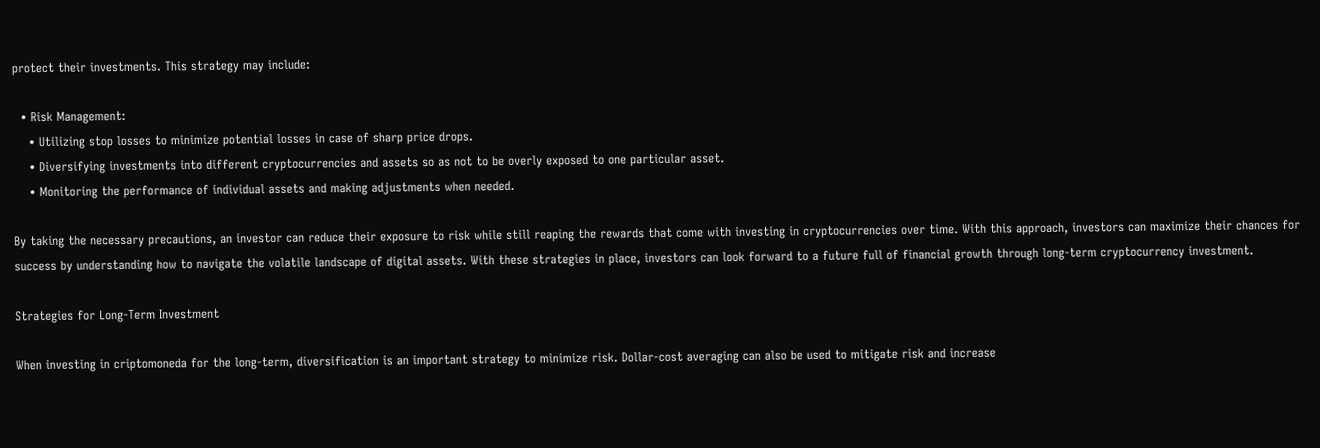protect their investments. This strategy may include:

  • Risk Management:
    • Utilizing stop losses to minimize potential losses in case of sharp price drops.
    • Diversifying investments into different cryptocurrencies and assets so as not to be overly exposed to one particular asset.
    • Monitoring the performance of individual assets and making adjustments when needed.

By taking the necessary precautions, an investor can reduce their exposure to risk while still reaping the rewards that come with investing in cryptocurrencies over time. With this approach, investors can maximize their chances for success by understanding how to navigate the volatile landscape of digital assets. With these strategies in place, investors can look forward to a future full of financial growth through long-term cryptocurrency investment.

Strategies for Long-Term Investment

When investing in criptomoneda for the long-term, diversification is an important strategy to minimize risk. Dollar-cost averaging can also be used to mitigate risk and increase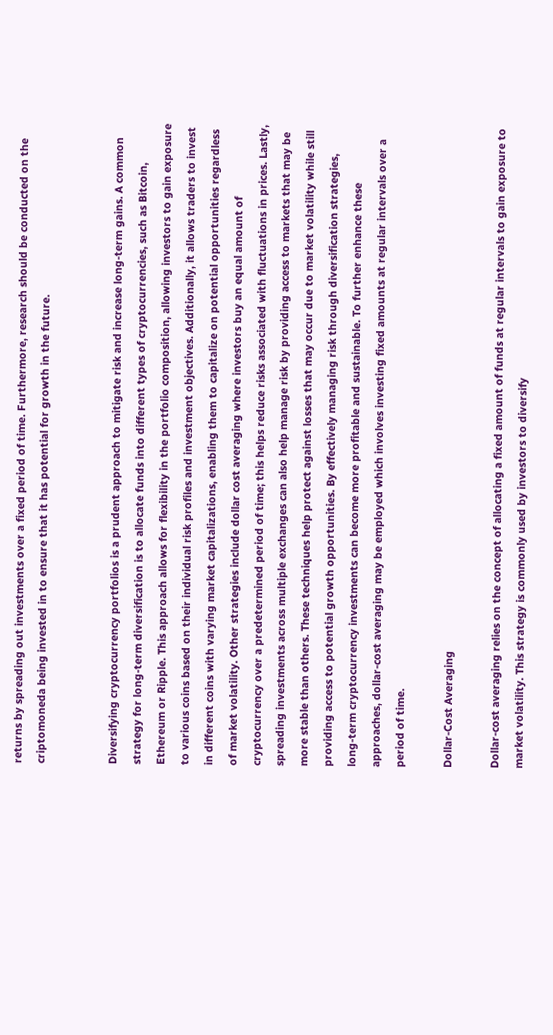returns by spreading out investments over a fixed period of time. Furthermore, research should be conducted on the criptomoneda being invested in to ensure that it has potential for growth in the future.


Diversifying cryptocurrency portfolios is a prudent approach to mitigate risk and increase long-term gains. A common strategy for long-term diversification is to allocate funds into different types of cryptocurrencies, such as Bitcoin, Ethereum or Ripple. This approach allows for flexibility in the portfolio composition, allowing investors to gain exposure to various coins based on their individual risk profiles and investment objectives. Additionally, it allows traders to invest in different coins with varying market capitalizations, enabling them to capitalize on potential opportunities regardless of market volatility. Other strategies include dollar cost averaging where investors buy an equal amount of cryptocurrency over a predetermined period of time; this helps reduce risks associated with fluctuations in prices. Lastly, spreading investments across multiple exchanges can also help manage risk by providing access to markets that may be more stable than others. These techniques help protect against losses that may occur due to market volatility while still providing access to potential growth opportunities. By effectively managing risk through diversification strategies, long-term cryptocurrency investments can become more profitable and sustainable. To further enhance these approaches, dollar-cost averaging may be employed which involves investing fixed amounts at regular intervals over a period of time.

Dollar-Cost Averaging

Dollar-cost averaging relies on the concept of allocating a fixed amount of funds at regular intervals to gain exposure to market volatility. This strategy is commonly used by investors to diversify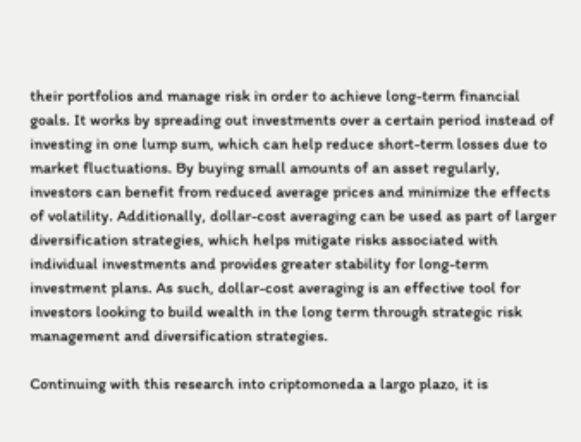their portfolios and manage risk in order to achieve long-term financial goals. It works by spreading out investments over a certain period instead of investing in one lump sum, which can help reduce short-term losses due to market fluctuations. By buying small amounts of an asset regularly, investors can benefit from reduced average prices and minimize the effects of volatility. Additionally, dollar-cost averaging can be used as part of larger diversification strategies, which helps mitigate risks associated with individual investments and provides greater stability for long-term investment plans. As such, dollar-cost averaging is an effective tool for investors looking to build wealth in the long term through strategic risk management and diversification strategies.

Continuing with this research into criptomoneda a largo plazo, it is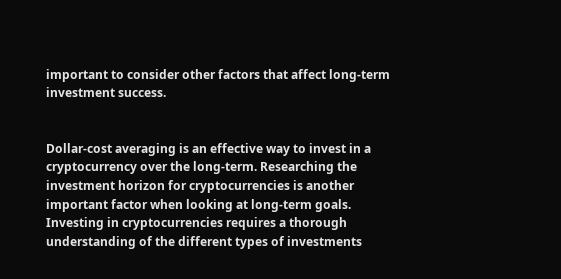important to consider other factors that affect long-term investment success.


Dollar-cost averaging is an effective way to invest in a cryptocurrency over the long-term. Researching the investment horizon for cryptocurrencies is another important factor when looking at long-term goals. Investing in cryptocurrencies requires a thorough understanding of the different types of investments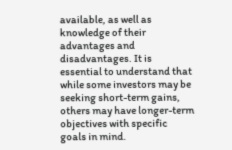available, as well as knowledge of their advantages and disadvantages. It is essential to understand that while some investors may be seeking short-term gains, others may have longer-term objectives with specific goals in mind.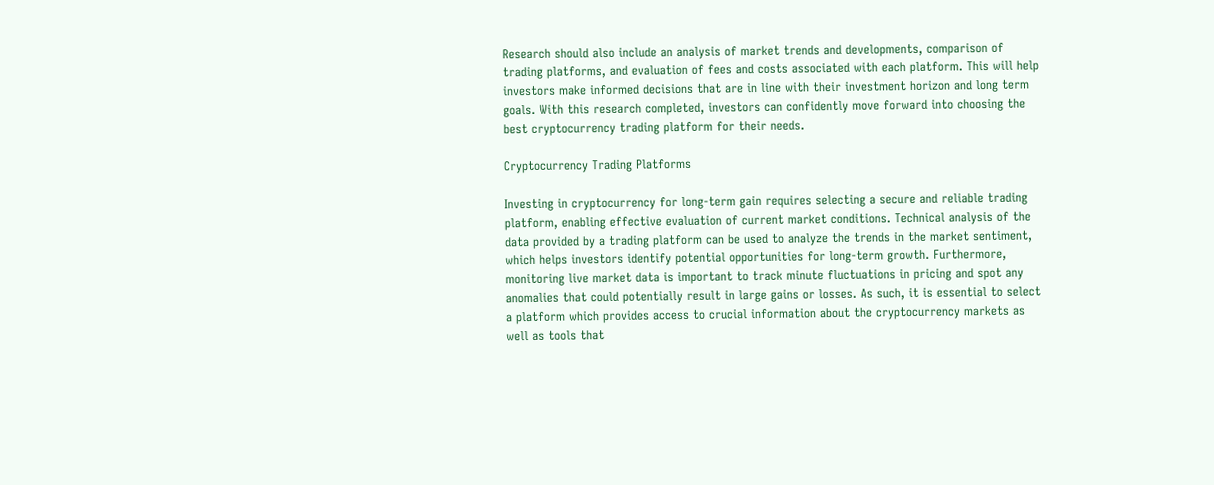Research should also include an analysis of market trends and developments, comparison of trading platforms, and evaluation of fees and costs associated with each platform. This will help investors make informed decisions that are in line with their investment horizon and long term goals. With this research completed, investors can confidently move forward into choosing the best cryptocurrency trading platform for their needs.

Cryptocurrency Trading Platforms

Investing in cryptocurrency for long-term gain requires selecting a secure and reliable trading platform, enabling effective evaluation of current market conditions. Technical analysis of the data provided by a trading platform can be used to analyze the trends in the market sentiment, which helps investors identify potential opportunities for long-term growth. Furthermore, monitoring live market data is important to track minute fluctuations in pricing and spot any anomalies that could potentially result in large gains or losses. As such, it is essential to select a platform which provides access to crucial information about the cryptocurrency markets as well as tools that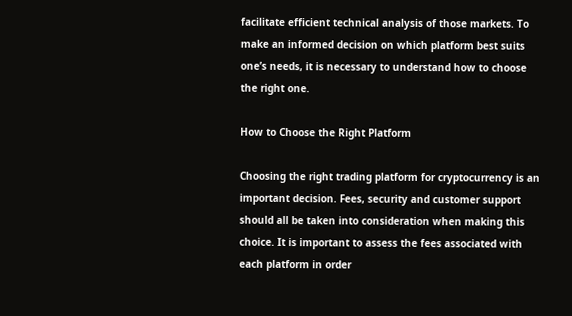facilitate efficient technical analysis of those markets. To make an informed decision on which platform best suits one’s needs, it is necessary to understand how to choose the right one.

How to Choose the Right Platform

Choosing the right trading platform for cryptocurrency is an important decision. Fees, security and customer support should all be taken into consideration when making this choice. It is important to assess the fees associated with each platform in order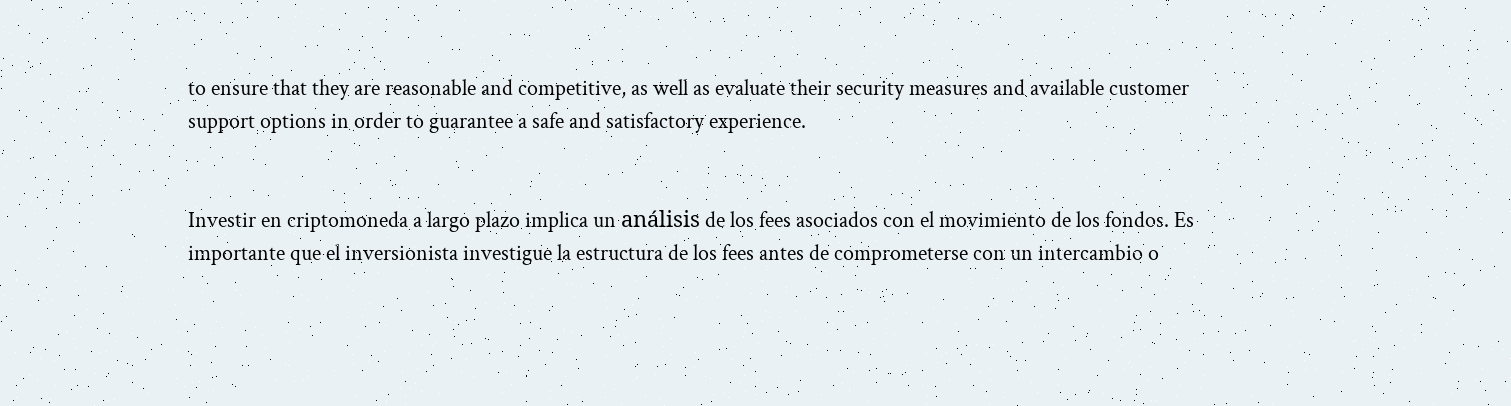to ensure that they are reasonable and competitive, as well as evaluate their security measures and available customer support options in order to guarantee a safe and satisfactory experience.


Investir en criptomoneda a largo plazo implica un análisis de los fees asociados con el movimiento de los fondos. Es importante que el inversionista investigue la estructura de los fees antes de comprometerse con un intercambio o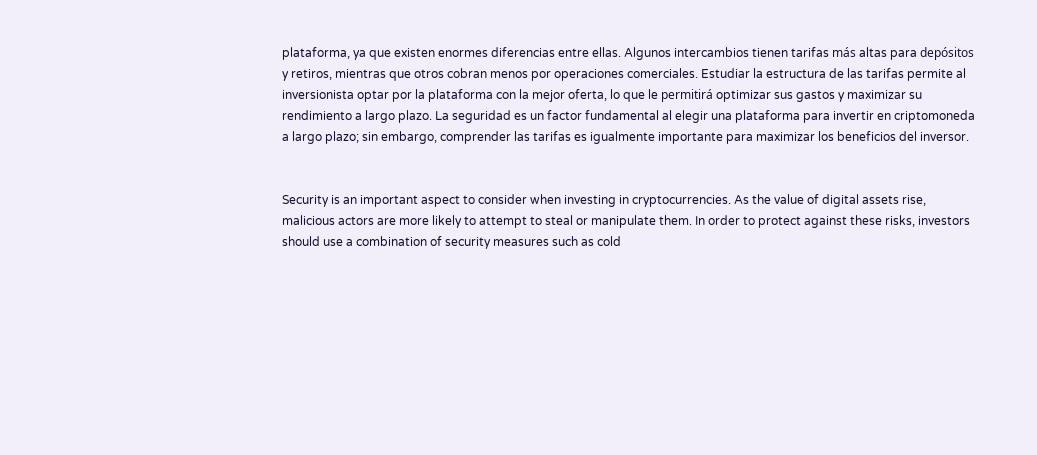plataforma, ya que existen enormes diferencias entre ellas. Algunos intercambios tienen tarifas más altas para depósitos y retiros, mientras que otros cobran menos por operaciones comerciales. Estudiar la estructura de las tarifas permite al inversionista optar por la plataforma con la mejor oferta, lo que le permitirá optimizar sus gastos y maximizar su rendimiento a largo plazo. La seguridad es un factor fundamental al elegir una plataforma para invertir en criptomoneda a largo plazo; sin embargo, comprender las tarifas es igualmente importante para maximizar los beneficios del inversor.


Security is an important aspect to consider when investing in cryptocurrencies. As the value of digital assets rise, malicious actors are more likely to attempt to steal or manipulate them. In order to protect against these risks, investors should use a combination of security measures such as cold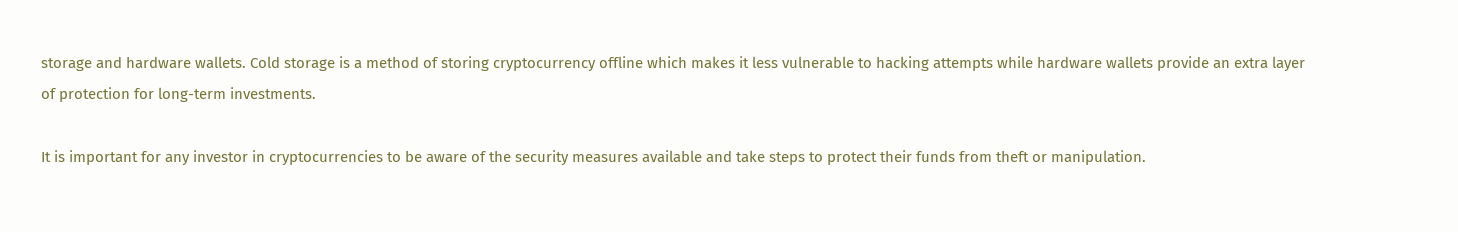storage and hardware wallets. Cold storage is a method of storing cryptocurrency offline which makes it less vulnerable to hacking attempts while hardware wallets provide an extra layer of protection for long-term investments.

It is important for any investor in cryptocurrencies to be aware of the security measures available and take steps to protect their funds from theft or manipulation.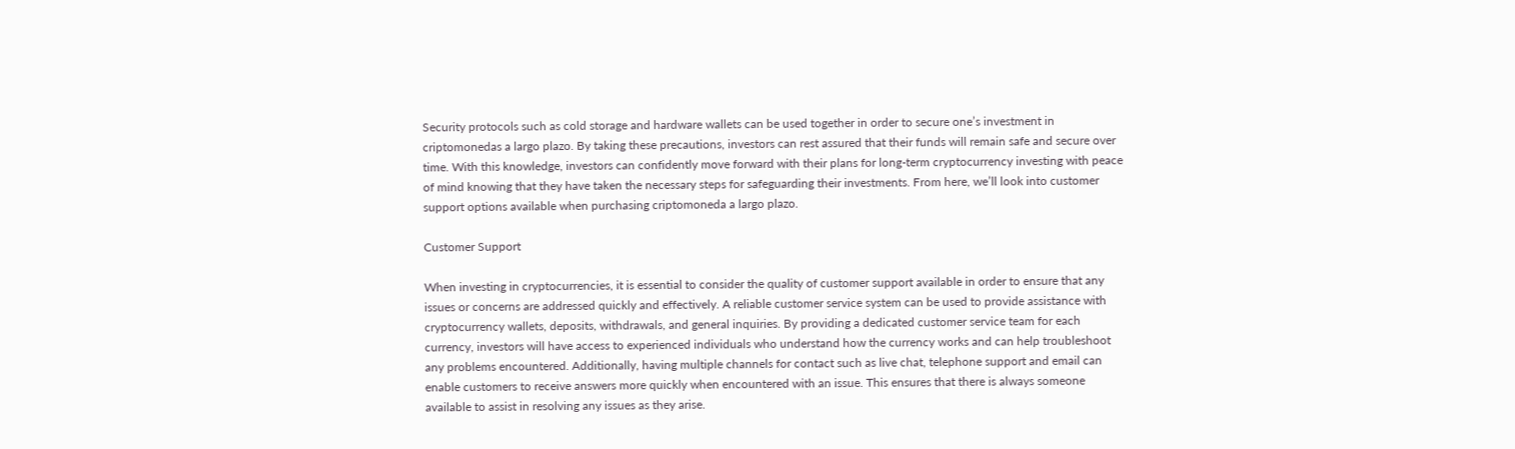Security protocols such as cold storage and hardware wallets can be used together in order to secure one’s investment in criptomonedas a largo plazo. By taking these precautions, investors can rest assured that their funds will remain safe and secure over time. With this knowledge, investors can confidently move forward with their plans for long-term cryptocurrency investing with peace of mind knowing that they have taken the necessary steps for safeguarding their investments. From here, we’ll look into customer support options available when purchasing criptomoneda a largo plazo.

Customer Support

When investing in cryptocurrencies, it is essential to consider the quality of customer support available in order to ensure that any issues or concerns are addressed quickly and effectively. A reliable customer service system can be used to provide assistance with cryptocurrency wallets, deposits, withdrawals, and general inquiries. By providing a dedicated customer service team for each currency, investors will have access to experienced individuals who understand how the currency works and can help troubleshoot any problems encountered. Additionally, having multiple channels for contact such as live chat, telephone support and email can enable customers to receive answers more quickly when encountered with an issue. This ensures that there is always someone available to assist in resolving any issues as they arise.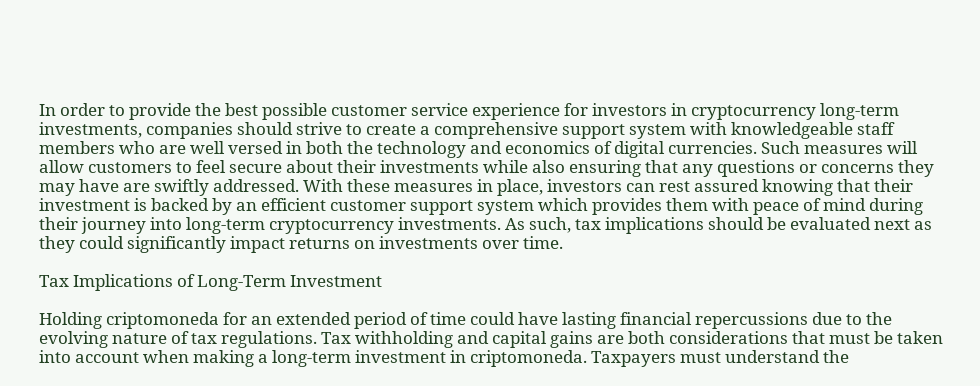In order to provide the best possible customer service experience for investors in cryptocurrency long-term investments, companies should strive to create a comprehensive support system with knowledgeable staff members who are well versed in both the technology and economics of digital currencies. Such measures will allow customers to feel secure about their investments while also ensuring that any questions or concerns they may have are swiftly addressed. With these measures in place, investors can rest assured knowing that their investment is backed by an efficient customer support system which provides them with peace of mind during their journey into long-term cryptocurrency investments. As such, tax implications should be evaluated next as they could significantly impact returns on investments over time.

Tax Implications of Long-Term Investment

Holding criptomoneda for an extended period of time could have lasting financial repercussions due to the evolving nature of tax regulations. Tax withholding and capital gains are both considerations that must be taken into account when making a long-term investment in criptomoneda. Taxpayers must understand the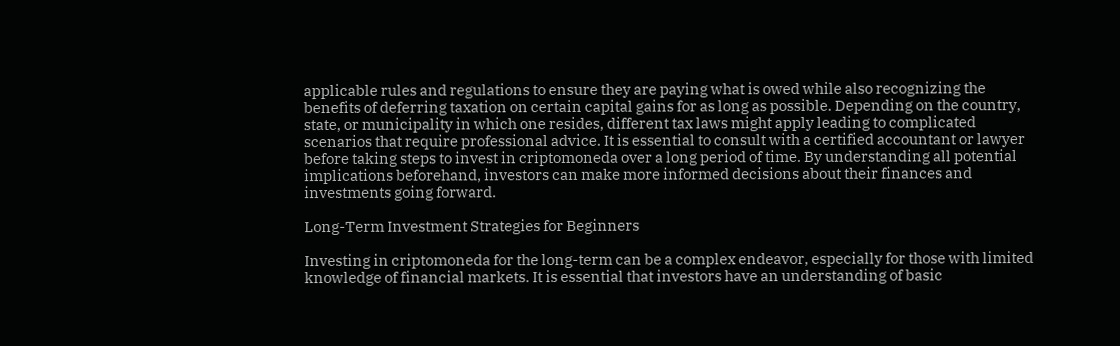applicable rules and regulations to ensure they are paying what is owed while also recognizing the benefits of deferring taxation on certain capital gains for as long as possible. Depending on the country, state, or municipality in which one resides, different tax laws might apply leading to complicated scenarios that require professional advice. It is essential to consult with a certified accountant or lawyer before taking steps to invest in criptomoneda over a long period of time. By understanding all potential implications beforehand, investors can make more informed decisions about their finances and investments going forward.

Long-Term Investment Strategies for Beginners

Investing in criptomoneda for the long-term can be a complex endeavor, especially for those with limited knowledge of financial markets. It is essential that investors have an understanding of basic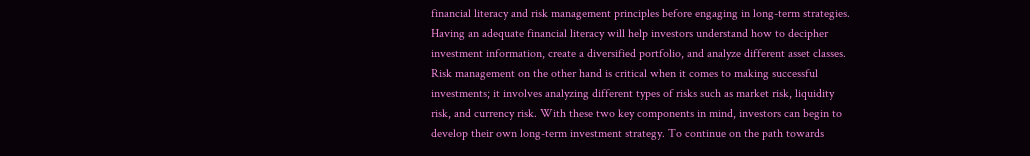financial literacy and risk management principles before engaging in long-term strategies. Having an adequate financial literacy will help investors understand how to decipher investment information, create a diversified portfolio, and analyze different asset classes. Risk management on the other hand is critical when it comes to making successful investments; it involves analyzing different types of risks such as market risk, liquidity risk, and currency risk. With these two key components in mind, investors can begin to develop their own long-term investment strategy. To continue on the path towards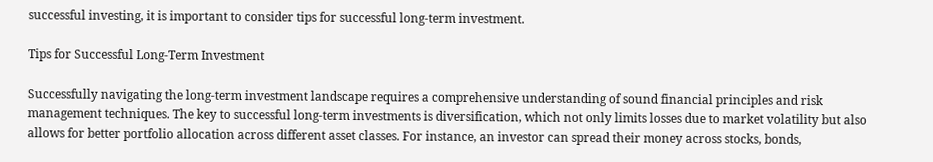successful investing, it is important to consider tips for successful long-term investment.

Tips for Successful Long-Term Investment

Successfully navigating the long-term investment landscape requires a comprehensive understanding of sound financial principles and risk management techniques. The key to successful long-term investments is diversification, which not only limits losses due to market volatility but also allows for better portfolio allocation across different asset classes. For instance, an investor can spread their money across stocks, bonds,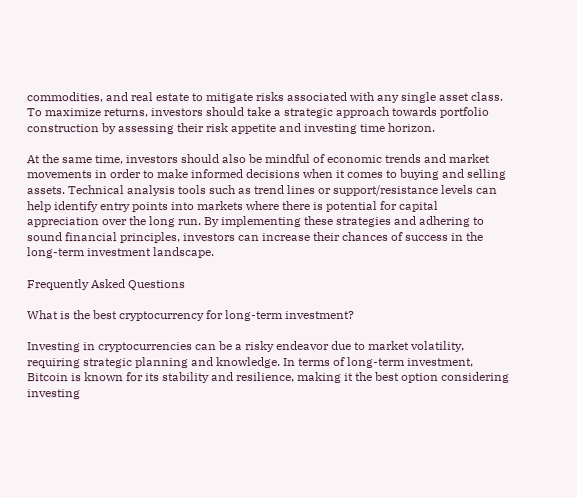commodities, and real estate to mitigate risks associated with any single asset class. To maximize returns, investors should take a strategic approach towards portfolio construction by assessing their risk appetite and investing time horizon.

At the same time, investors should also be mindful of economic trends and market movements in order to make informed decisions when it comes to buying and selling assets. Technical analysis tools such as trend lines or support/resistance levels can help identify entry points into markets where there is potential for capital appreciation over the long run. By implementing these strategies and adhering to sound financial principles, investors can increase their chances of success in the long-term investment landscape.

Frequently Asked Questions

What is the best cryptocurrency for long-term investment?

Investing in cryptocurrencies can be a risky endeavor due to market volatility, requiring strategic planning and knowledge. In terms of long-term investment, Bitcoin is known for its stability and resilience, making it the best option considering investing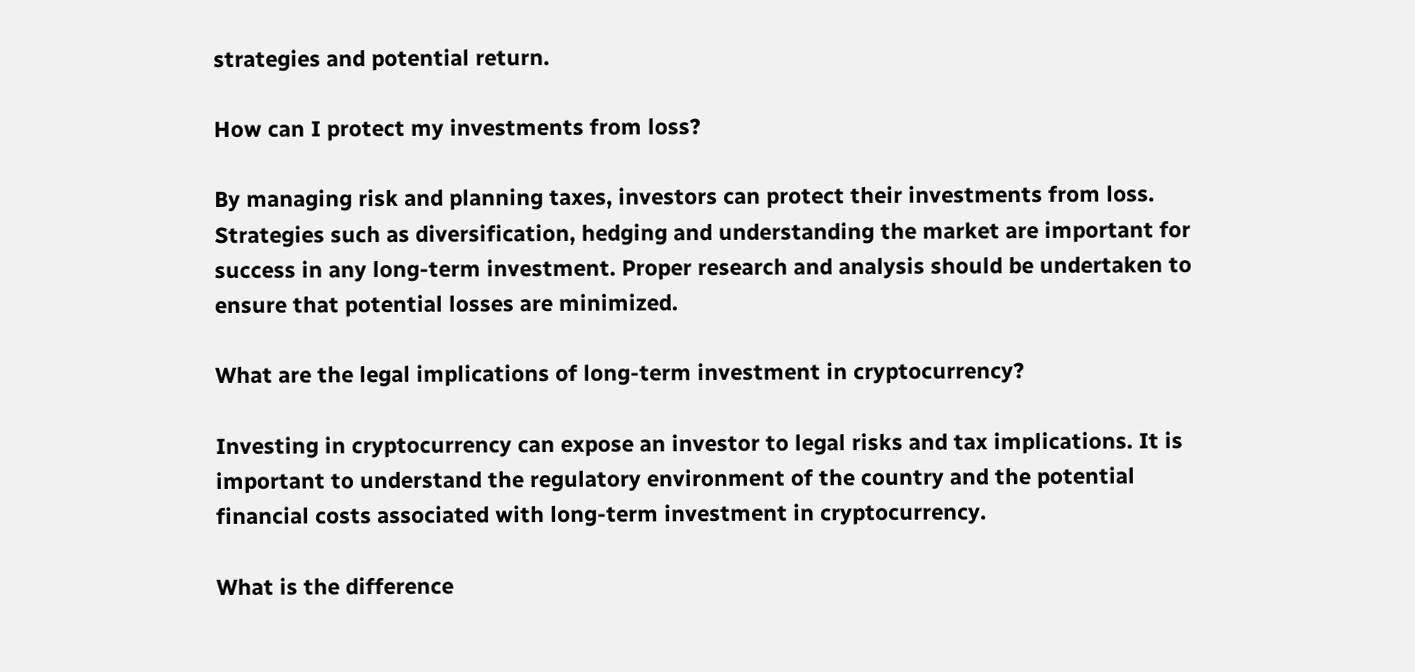strategies and potential return.

How can I protect my investments from loss?

By managing risk and planning taxes, investors can protect their investments from loss. Strategies such as diversification, hedging and understanding the market are important for success in any long-term investment. Proper research and analysis should be undertaken to ensure that potential losses are minimized.

What are the legal implications of long-term investment in cryptocurrency?

Investing in cryptocurrency can expose an investor to legal risks and tax implications. It is important to understand the regulatory environment of the country and the potential financial costs associated with long-term investment in cryptocurrency.

What is the difference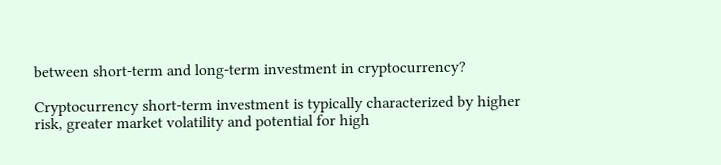between short-term and long-term investment in cryptocurrency?

Cryptocurrency short-term investment is typically characterized by higher risk, greater market volatility and potential for high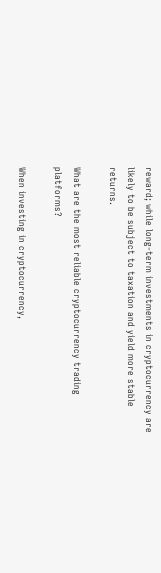reward; while long-term investments in cryptocurrency are likely to be subject to taxation and yield more stable returns.

What are the most reliable cryptocurrency trading platforms?

When investing in cryptocurrency,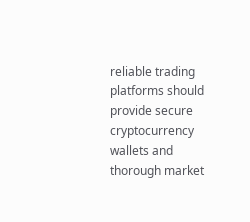reliable trading platforms should provide secure cryptocurrency wallets and thorough market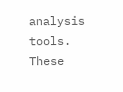analysis tools. These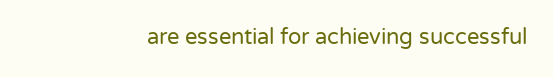are essential for achieving successful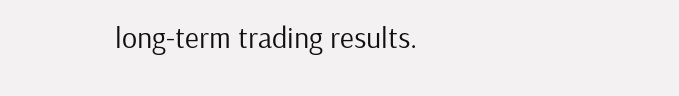long-term trading results.